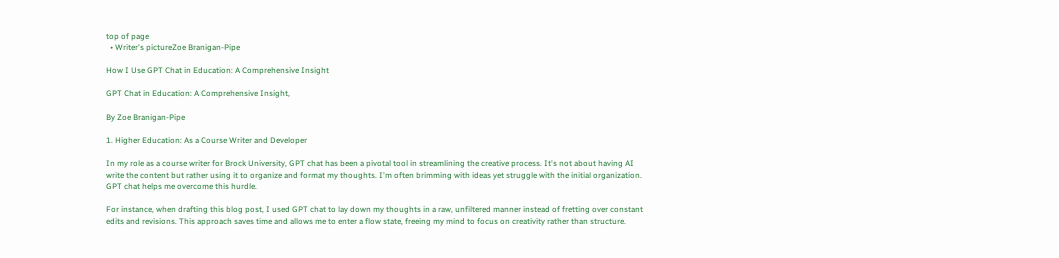top of page
  • Writer's pictureZoe Branigan-Pipe

How I Use GPT Chat in Education: A Comprehensive Insight

GPT Chat in Education: A Comprehensive Insight,

By Zoe Branigan-Pipe

1. Higher Education: As a Course Writer and Developer

In my role as a course writer for Brock University, GPT chat has been a pivotal tool in streamlining the creative process. It's not about having AI write the content but rather using it to organize and format my thoughts. I'm often brimming with ideas yet struggle with the initial organization. GPT chat helps me overcome this hurdle.

For instance, when drafting this blog post, I used GPT chat to lay down my thoughts in a raw, unfiltered manner instead of fretting over constant edits and revisions. This approach saves time and allows me to enter a flow state, freeing my mind to focus on creativity rather than structure.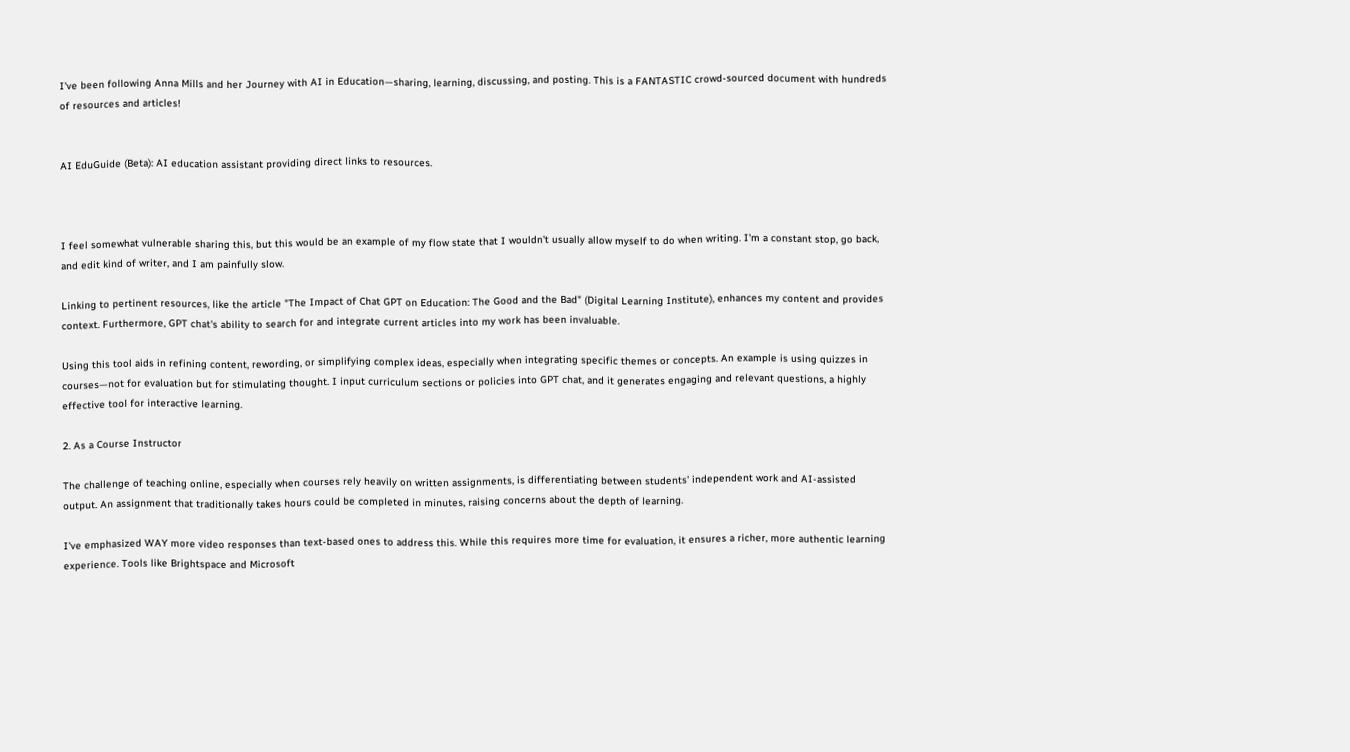I've been following Anna Mills and her Journey with AI in Education—sharing, learning, discussing, and posting. This is a FANTASTIC crowd-sourced document with hundreds of resources and articles!


AI EduGuide (Beta): AI education assistant providing direct links to resources.



I feel somewhat vulnerable sharing this, but this would be an example of my flow state that I wouldn't usually allow myself to do when writing. I'm a constant stop, go back, and edit kind of writer, and I am painfully slow.

Linking to pertinent resources, like the article "The Impact of Chat GPT on Education: The Good and the Bad" (Digital Learning Institute), enhances my content and provides context. Furthermore, GPT chat's ability to search for and integrate current articles into my work has been invaluable.

Using this tool aids in refining content, rewording, or simplifying complex ideas, especially when integrating specific themes or concepts. An example is using quizzes in courses—not for evaluation but for stimulating thought. I input curriculum sections or policies into GPT chat, and it generates engaging and relevant questions, a highly effective tool for interactive learning.

2. As a Course Instructor

The challenge of teaching online, especially when courses rely heavily on written assignments, is differentiating between students' independent work and AI-assisted output. An assignment that traditionally takes hours could be completed in minutes, raising concerns about the depth of learning.

I've emphasized WAY more video responses than text-based ones to address this. While this requires more time for evaluation, it ensures a richer, more authentic learning experience. Tools like Brightspace and Microsoft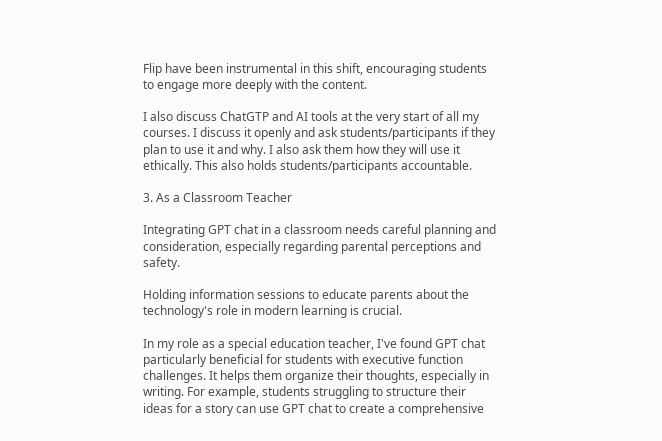Flip have been instrumental in this shift, encouraging students to engage more deeply with the content.

I also discuss ChatGTP and AI tools at the very start of all my courses. I discuss it openly and ask students/participants if they plan to use it and why. I also ask them how they will use it ethically. This also holds students/participants accountable.

3. As a Classroom Teacher

Integrating GPT chat in a classroom needs careful planning and consideration, especially regarding parental perceptions and safety.

Holding information sessions to educate parents about the technology's role in modern learning is crucial.

In my role as a special education teacher, I've found GPT chat particularly beneficial for students with executive function challenges. It helps them organize their thoughts, especially in writing. For example, students struggling to structure their ideas for a story can use GPT chat to create a comprehensive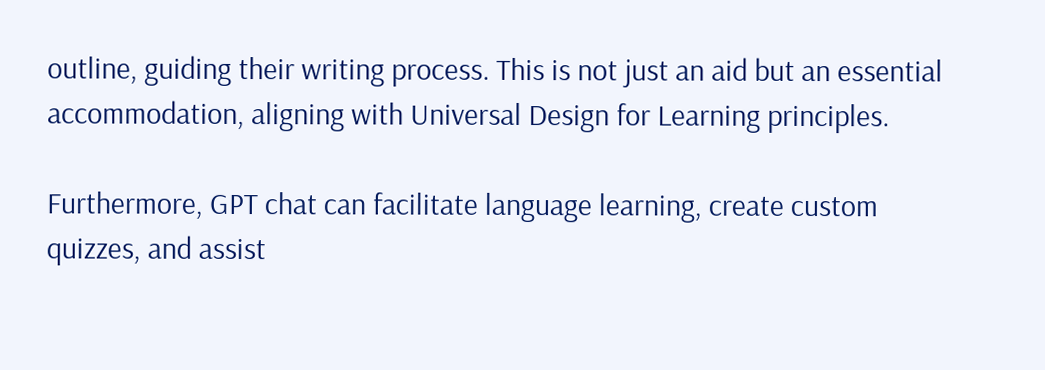outline, guiding their writing process. This is not just an aid but an essential accommodation, aligning with Universal Design for Learning principles.

Furthermore, GPT chat can facilitate language learning, create custom quizzes, and assist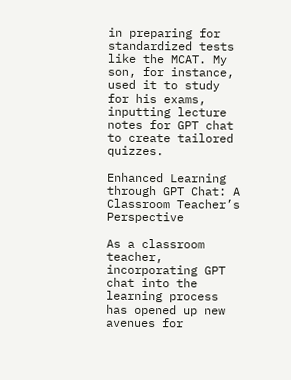in preparing for standardized tests like the MCAT. My son, for instance, used it to study for his exams, inputting lecture notes for GPT chat to create tailored quizzes.

Enhanced Learning through GPT Chat: A Classroom Teacher’s Perspective

As a classroom teacher, incorporating GPT chat into the learning process has opened up new avenues for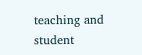teaching and student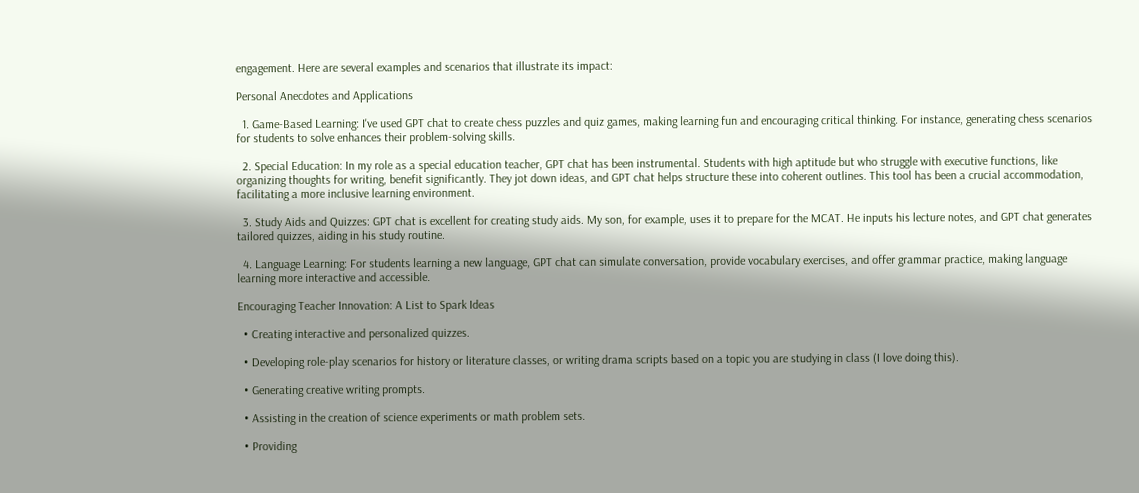engagement. Here are several examples and scenarios that illustrate its impact:

Personal Anecdotes and Applications

  1. Game-Based Learning: I've used GPT chat to create chess puzzles and quiz games, making learning fun and encouraging critical thinking. For instance, generating chess scenarios for students to solve enhances their problem-solving skills.

  2. Special Education: In my role as a special education teacher, GPT chat has been instrumental. Students with high aptitude but who struggle with executive functions, like organizing thoughts for writing, benefit significantly. They jot down ideas, and GPT chat helps structure these into coherent outlines. This tool has been a crucial accommodation, facilitating a more inclusive learning environment.

  3. Study Aids and Quizzes: GPT chat is excellent for creating study aids. My son, for example, uses it to prepare for the MCAT. He inputs his lecture notes, and GPT chat generates tailored quizzes, aiding in his study routine.

  4. Language Learning: For students learning a new language, GPT chat can simulate conversation, provide vocabulary exercises, and offer grammar practice, making language learning more interactive and accessible.

Encouraging Teacher Innovation: A List to Spark Ideas

  • Creating interactive and personalized quizzes.

  • Developing role-play scenarios for history or literature classes, or writing drama scripts based on a topic you are studying in class (I love doing this).

  • Generating creative writing prompts.

  • Assisting in the creation of science experiments or math problem sets.

  • Providing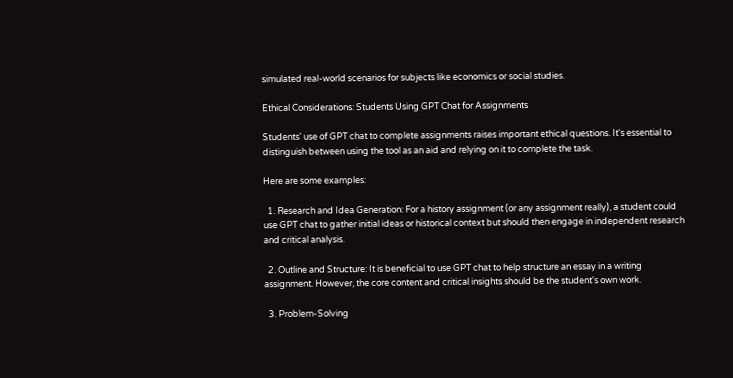simulated real-world scenarios for subjects like economics or social studies.

Ethical Considerations: Students Using GPT Chat for Assignments

Students' use of GPT chat to complete assignments raises important ethical questions. It's essential to distinguish between using the tool as an aid and relying on it to complete the task.

Here are some examples:

  1. Research and Idea Generation: For a history assignment (or any assignment really), a student could use GPT chat to gather initial ideas or historical context but should then engage in independent research and critical analysis.

  2. Outline and Structure: It is beneficial to use GPT chat to help structure an essay in a writing assignment. However, the core content and critical insights should be the student's own work.

  3. Problem-Solving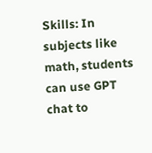Skills: In subjects like math, students can use GPT chat to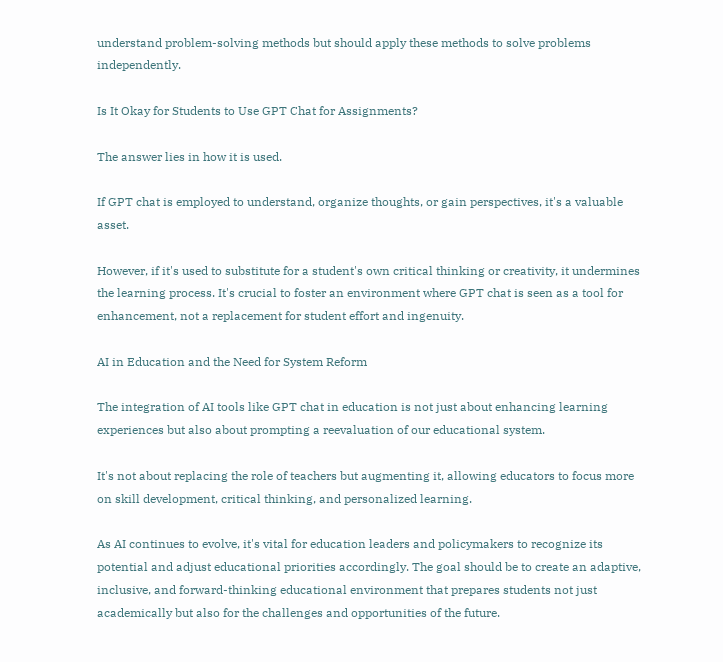understand problem-solving methods but should apply these methods to solve problems independently.

Is It Okay for Students to Use GPT Chat for Assignments?

The answer lies in how it is used.

If GPT chat is employed to understand, organize thoughts, or gain perspectives, it's a valuable asset.

However, if it's used to substitute for a student's own critical thinking or creativity, it undermines the learning process. It's crucial to foster an environment where GPT chat is seen as a tool for enhancement, not a replacement for student effort and ingenuity.

AI in Education and the Need for System Reform

The integration of AI tools like GPT chat in education is not just about enhancing learning experiences but also about prompting a reevaluation of our educational system.

It's not about replacing the role of teachers but augmenting it, allowing educators to focus more on skill development, critical thinking, and personalized learning.

As AI continues to evolve, it's vital for education leaders and policymakers to recognize its potential and adjust educational priorities accordingly. The goal should be to create an adaptive, inclusive, and forward-thinking educational environment that prepares students not just academically but also for the challenges and opportunities of the future.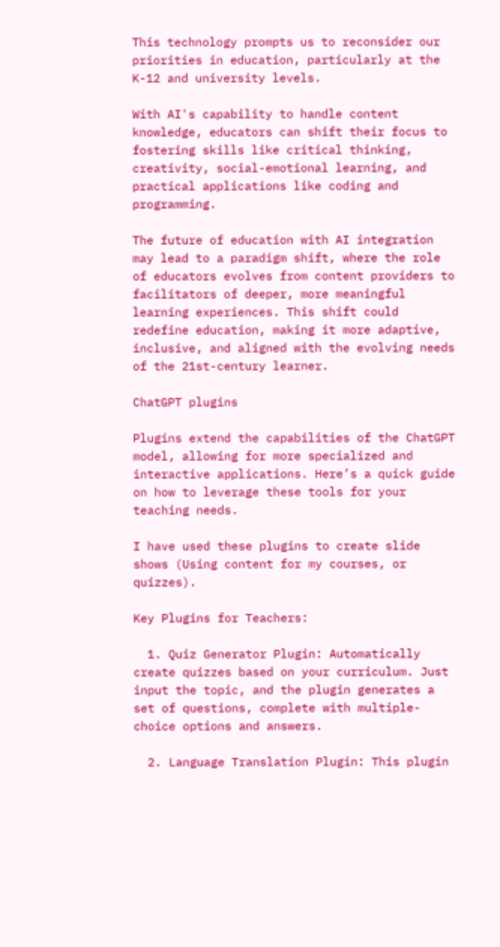This technology prompts us to reconsider our priorities in education, particularly at the K-12 and university levels.

With AI's capability to handle content knowledge, educators can shift their focus to fostering skills like critical thinking, creativity, social-emotional learning, and practical applications like coding and programming.

The future of education with AI integration may lead to a paradigm shift, where the role of educators evolves from content providers to facilitators of deeper, more meaningful learning experiences. This shift could redefine education, making it more adaptive, inclusive, and aligned with the evolving needs of the 21st-century learner.

ChatGPT plugins

Plugins extend the capabilities of the ChatGPT model, allowing for more specialized and interactive applications. Here’s a quick guide on how to leverage these tools for your teaching needs.

I have used these plugins to create slide shows (Using content for my courses, or quizzes).

Key Plugins for Teachers:

  1. Quiz Generator Plugin: Automatically create quizzes based on your curriculum. Just input the topic, and the plugin generates a set of questions, complete with multiple-choice options and answers.

  2. Language Translation Plugin: This plugin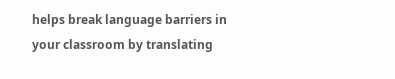helps break language barriers in your classroom by translating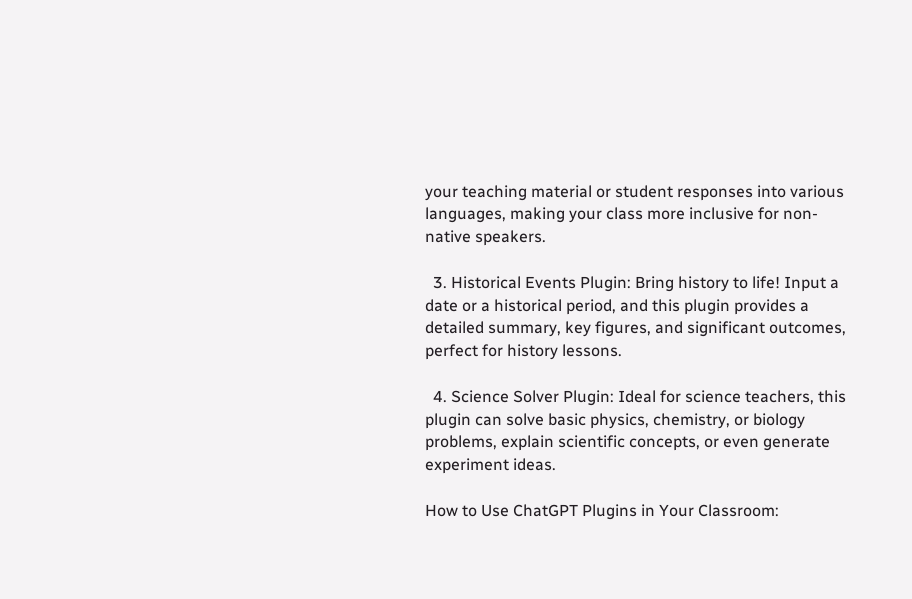your teaching material or student responses into various languages, making your class more inclusive for non-native speakers.

  3. Historical Events Plugin: Bring history to life! Input a date or a historical period, and this plugin provides a detailed summary, key figures, and significant outcomes, perfect for history lessons.

  4. Science Solver Plugin: Ideal for science teachers, this plugin can solve basic physics, chemistry, or biology problems, explain scientific concepts, or even generate experiment ideas.

How to Use ChatGPT Plugins in Your Classroom: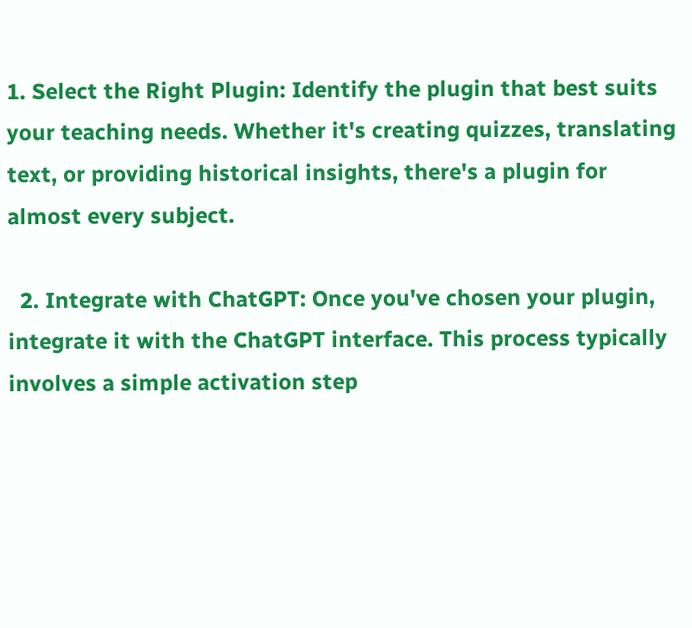1. Select the Right Plugin: Identify the plugin that best suits your teaching needs. Whether it's creating quizzes, translating text, or providing historical insights, there's a plugin for almost every subject.

  2. Integrate with ChatGPT: Once you've chosen your plugin, integrate it with the ChatGPT interface. This process typically involves a simple activation step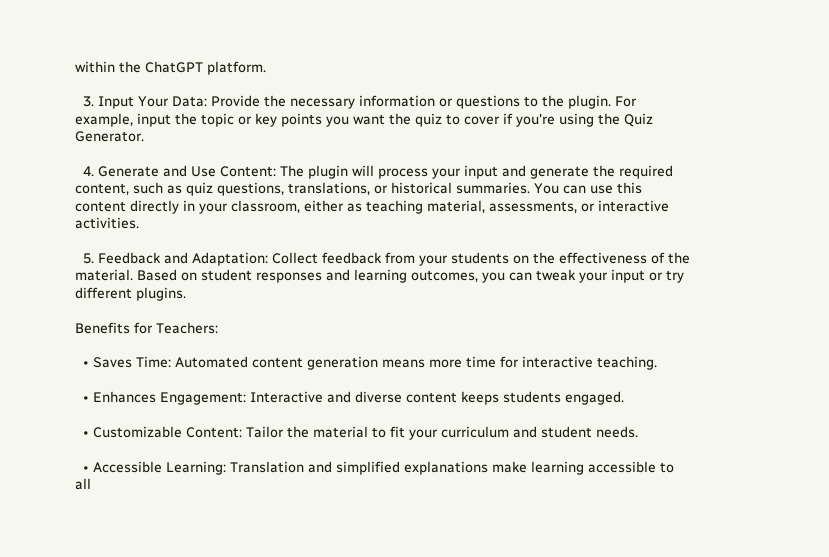within the ChatGPT platform.

  3. Input Your Data: Provide the necessary information or questions to the plugin. For example, input the topic or key points you want the quiz to cover if you're using the Quiz Generator.

  4. Generate and Use Content: The plugin will process your input and generate the required content, such as quiz questions, translations, or historical summaries. You can use this content directly in your classroom, either as teaching material, assessments, or interactive activities.

  5. Feedback and Adaptation: Collect feedback from your students on the effectiveness of the material. Based on student responses and learning outcomes, you can tweak your input or try different plugins.

Benefits for Teachers:

  • Saves Time: Automated content generation means more time for interactive teaching.

  • Enhances Engagement: Interactive and diverse content keeps students engaged.

  • Customizable Content: Tailor the material to fit your curriculum and student needs.

  • Accessible Learning: Translation and simplified explanations make learning accessible to all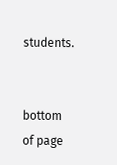students.


bottom of page